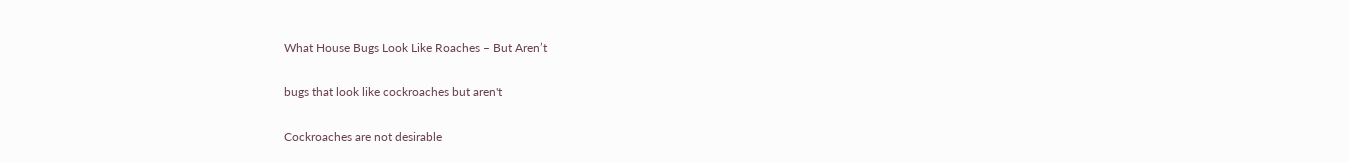What House Bugs Look Like Roaches – But Aren’t

bugs that look like cockroaches but aren't

Cockroaches are not desirable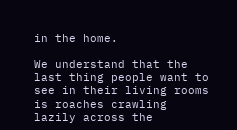in the home.

We understand that the last thing people want to see in their living rooms is roaches crawling lazily across the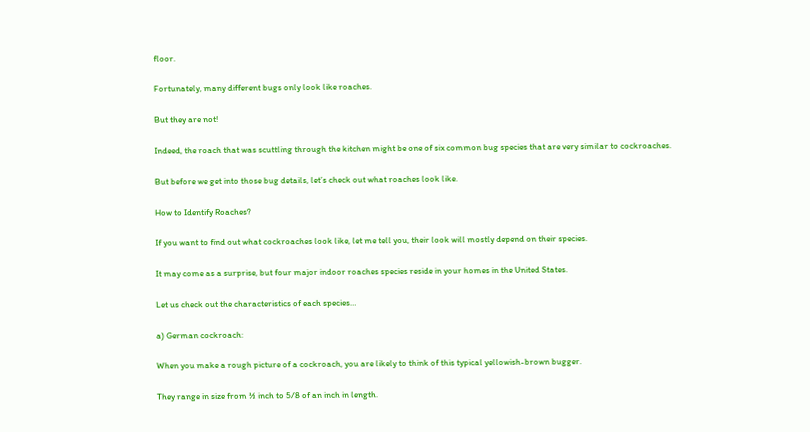floor.

Fortunately, many different bugs only look like roaches.

But they are not!

Indeed, the roach that was scuttling through the kitchen might be one of six common bug species that are very similar to cockroaches.

But before we get into those bug details, let’s check out what roaches look like.

How to Identify Roaches?

If you want to find out what cockroaches look like, let me tell you, their look will mostly depend on their species.

It may come as a surprise, but four major indoor roaches species reside in your homes in the United States.

Let us check out the characteristics of each species…

a) German cockroach:

When you make a rough picture of a cockroach, you are likely to think of this typical yellowish-brown bugger.

They range in size from ½ inch to 5/8 of an inch in length.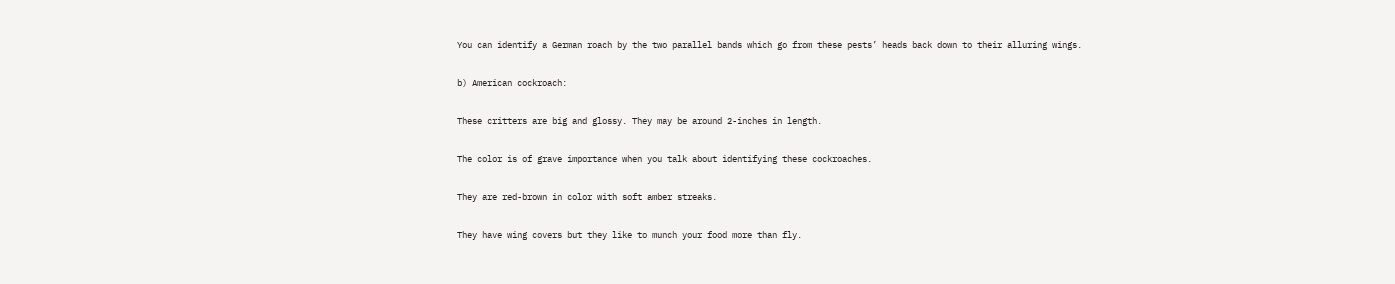You can identify a German roach by the two parallel bands which go from these pests’ heads back down to their alluring wings.

b) American cockroach:

These critters are big and glossy. They may be around 2-inches in length.

The color is of grave importance when you talk about identifying these cockroaches.

They are red-brown in color with soft amber streaks.

They have wing covers but they like to munch your food more than fly.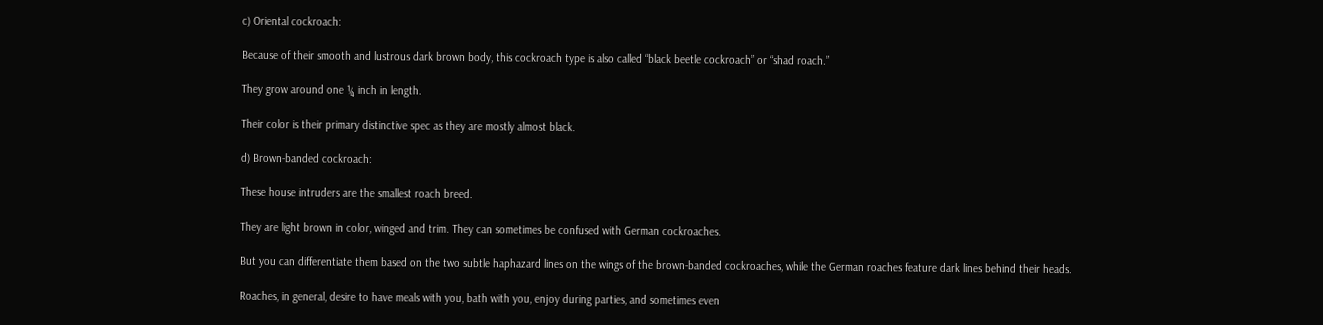c) Oriental cockroach:

Because of their smooth and lustrous dark brown body, this cockroach type is also called “black beetle cockroach” or “shad roach.”

They grow around one ¼ inch in length.

Their color is their primary distinctive spec as they are mostly almost black.

d) Brown-banded cockroach:

These house intruders are the smallest roach breed.

They are light brown in color, winged and trim. They can sometimes be confused with German cockroaches.

But you can differentiate them based on the two subtle haphazard lines on the wings of the brown-banded cockroaches, while the German roaches feature dark lines behind their heads.

Roaches, in general, desire to have meals with you, bath with you, enjoy during parties, and sometimes even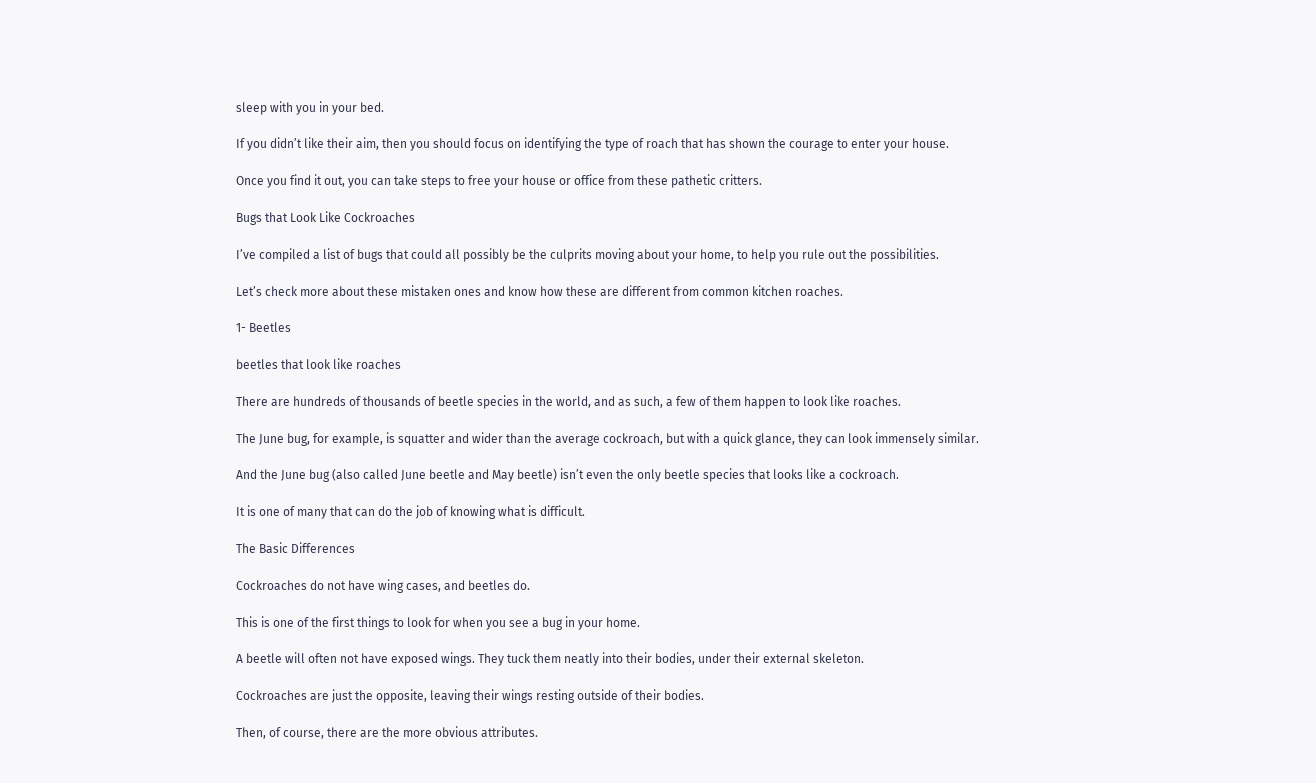sleep with you in your bed.

If you didn’t like their aim, then you should focus on identifying the type of roach that has shown the courage to enter your house.

Once you find it out, you can take steps to free your house or office from these pathetic critters.

Bugs that Look Like Cockroaches

I’ve compiled a list of bugs that could all possibly be the culprits moving about your home, to help you rule out the possibilities.

Let’s check more about these mistaken ones and know how these are different from common kitchen roaches.

1- Beetles

beetles that look like roaches

There are hundreds of thousands of beetle species in the world, and as such, a few of them happen to look like roaches.

The June bug, for example, is squatter and wider than the average cockroach, but with a quick glance, they can look immensely similar.

And the June bug (also called June beetle and May beetle) isn’t even the only beetle species that looks like a cockroach.

It is one of many that can do the job of knowing what is difficult.

The Basic Differences

Cockroaches do not have wing cases, and beetles do.

This is one of the first things to look for when you see a bug in your home.

A beetle will often not have exposed wings. They tuck them neatly into their bodies, under their external skeleton.

Cockroaches are just the opposite, leaving their wings resting outside of their bodies.

Then, of course, there are the more obvious attributes.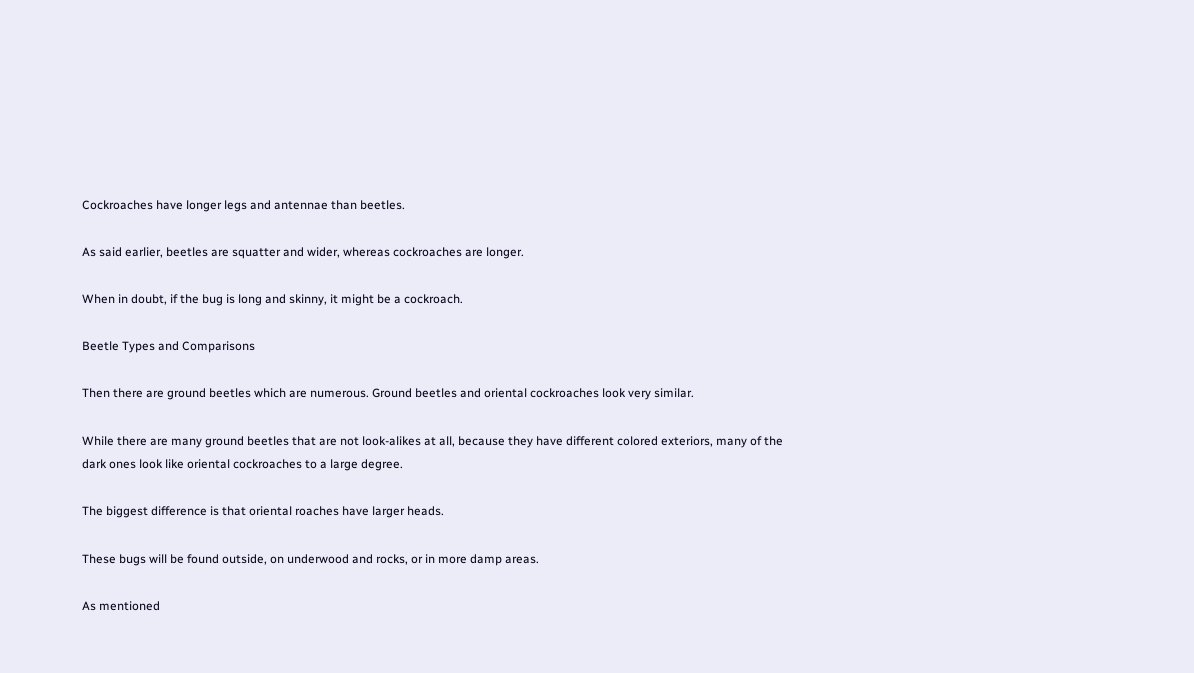Cockroaches have longer legs and antennae than beetles.

As said earlier, beetles are squatter and wider, whereas cockroaches are longer.

When in doubt, if the bug is long and skinny, it might be a cockroach.

Beetle Types and Comparisons

Then there are ground beetles which are numerous. Ground beetles and oriental cockroaches look very similar.

While there are many ground beetles that are not look-alikes at all, because they have different colored exteriors, many of the dark ones look like oriental cockroaches to a large degree.

The biggest difference is that oriental roaches have larger heads.

These bugs will be found outside, on underwood and rocks, or in more damp areas.

As mentioned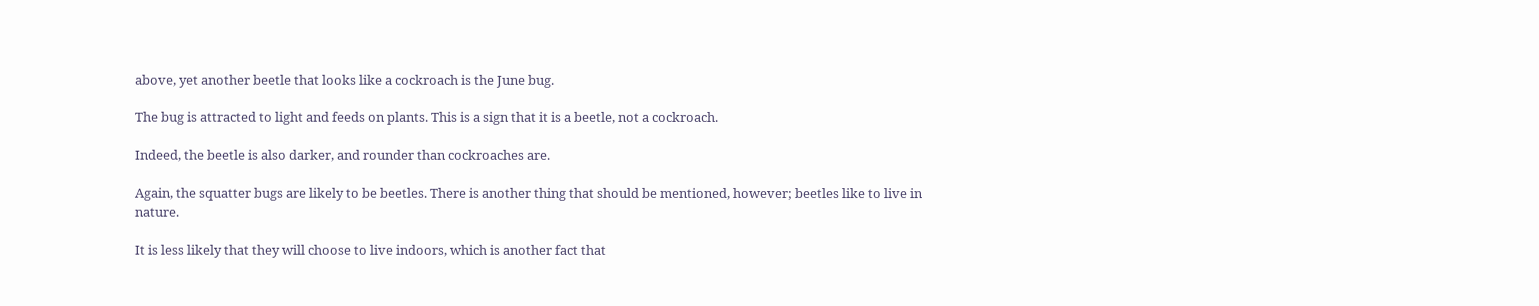above, yet another beetle that looks like a cockroach is the June bug.

The bug is attracted to light and feeds on plants. This is a sign that it is a beetle, not a cockroach.

Indeed, the beetle is also darker, and rounder than cockroaches are.

Again, the squatter bugs are likely to be beetles. There is another thing that should be mentioned, however; beetles like to live in nature.

It is less likely that they will choose to live indoors, which is another fact that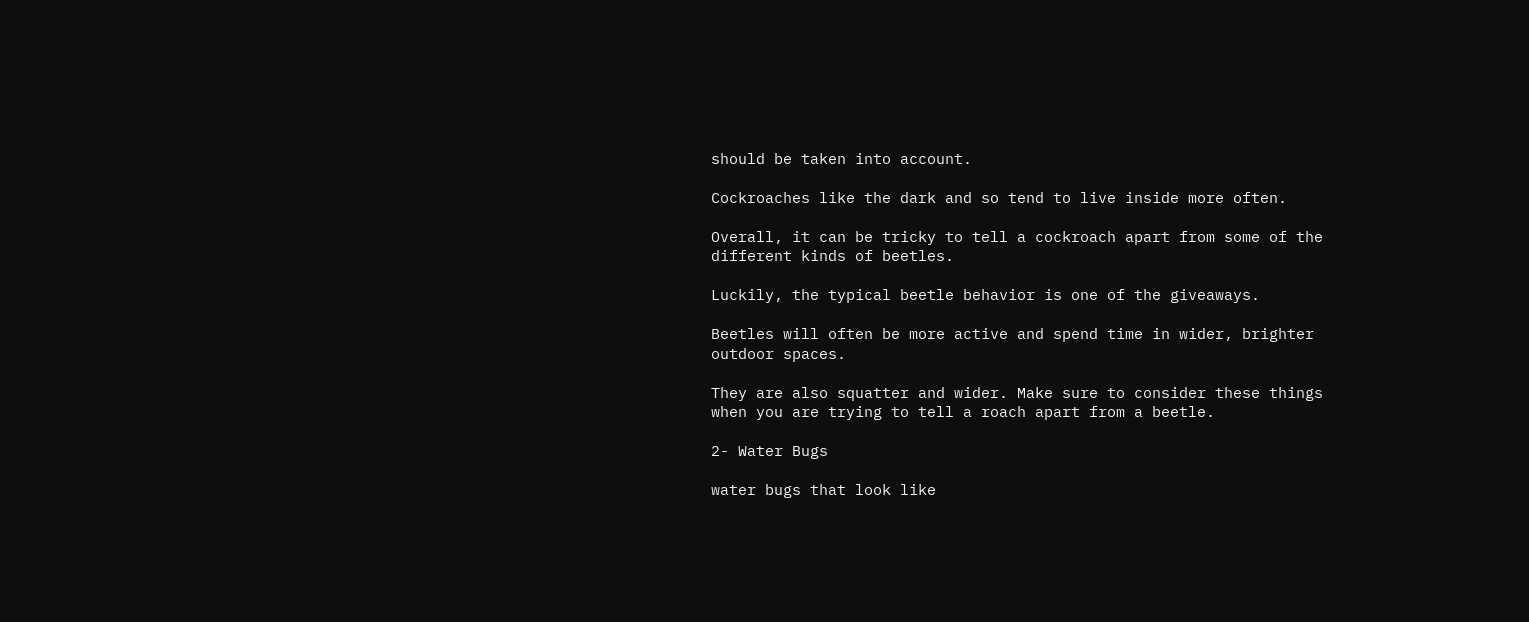should be taken into account.

Cockroaches like the dark and so tend to live inside more often.

Overall, it can be tricky to tell a cockroach apart from some of the different kinds of beetles.

Luckily, the typical beetle behavior is one of the giveaways.

Beetles will often be more active and spend time in wider, brighter outdoor spaces.

They are also squatter and wider. Make sure to consider these things when you are trying to tell a roach apart from a beetle.

2- Water Bugs

water bugs that look like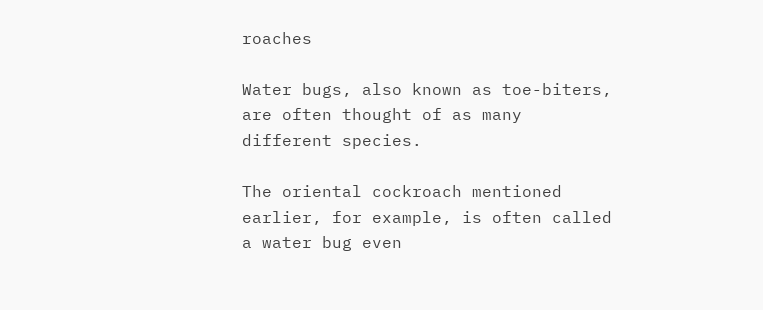roaches

Water bugs, also known as toe-biters, are often thought of as many different species.

The oriental cockroach mentioned earlier, for example, is often called a water bug even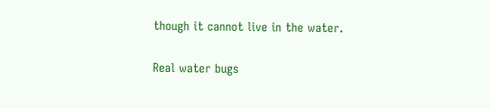though it cannot live in the water.

Real water bugs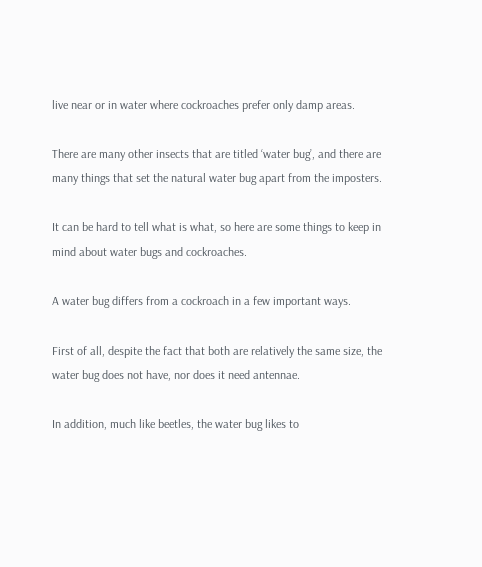live near or in water where cockroaches prefer only damp areas.

There are many other insects that are titled ‘water bug’, and there are many things that set the natural water bug apart from the imposters.

It can be hard to tell what is what, so here are some things to keep in mind about water bugs and cockroaches.

A water bug differs from a cockroach in a few important ways.

First of all, despite the fact that both are relatively the same size, the water bug does not have, nor does it need antennae.

In addition, much like beetles, the water bug likes to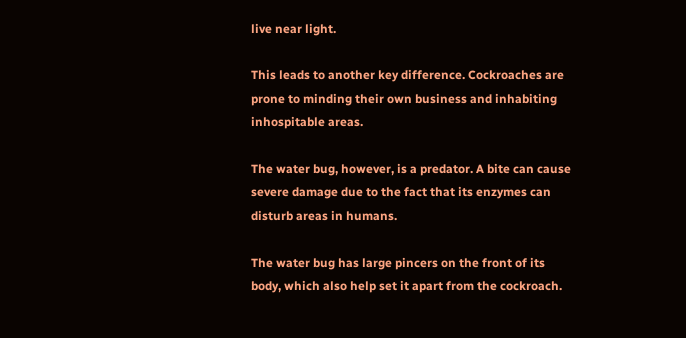live near light.

This leads to another key difference. Cockroaches are prone to minding their own business and inhabiting inhospitable areas.

The water bug, however, is a predator. A bite can cause severe damage due to the fact that its enzymes can disturb areas in humans.

The water bug has large pincers on the front of its body, which also help set it apart from the cockroach.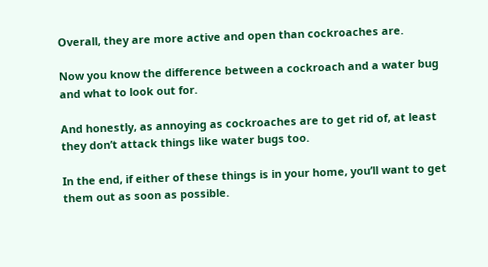Overall, they are more active and open than cockroaches are.

Now you know the difference between a cockroach and a water bug and what to look out for.

And honestly, as annoying as cockroaches are to get rid of, at least they don’t attack things like water bugs too.

In the end, if either of these things is in your home, you’ll want to get them out as soon as possible.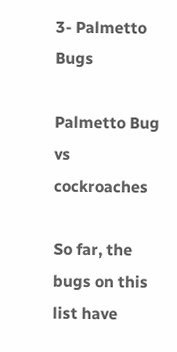3- Palmetto Bugs

Palmetto Bug vs cockroaches

So far, the bugs on this list have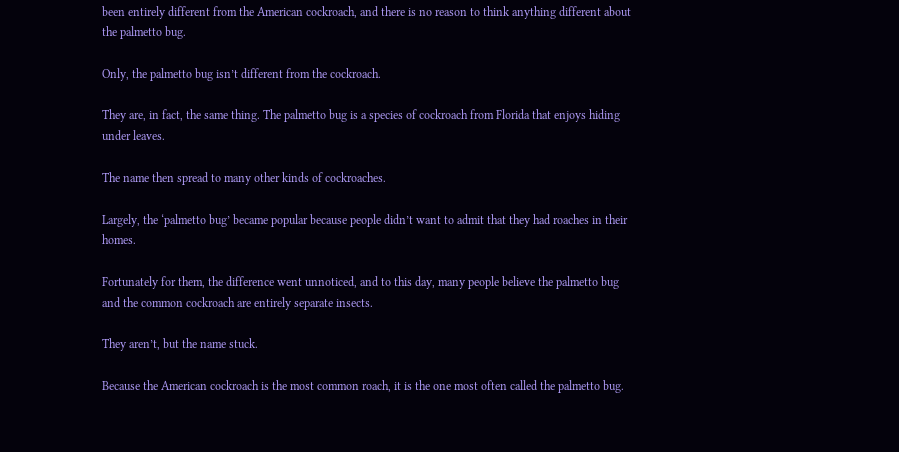been entirely different from the American cockroach, and there is no reason to think anything different about the palmetto bug.

Only, the palmetto bug isn’t different from the cockroach.

They are, in fact, the same thing. The palmetto bug is a species of cockroach from Florida that enjoys hiding under leaves.

The name then spread to many other kinds of cockroaches.

Largely, the ‘palmetto bug’ became popular because people didn’t want to admit that they had roaches in their homes.

Fortunately for them, the difference went unnoticed, and to this day, many people believe the palmetto bug and the common cockroach are entirely separate insects.

They aren’t, but the name stuck.

Because the American cockroach is the most common roach, it is the one most often called the palmetto bug.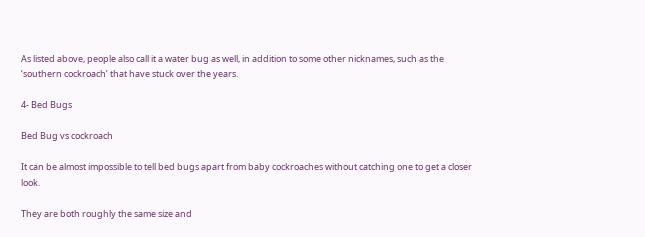As listed above, people also call it a water bug as well, in addition to some other nicknames, such as the ‘southern cockroach’ that have stuck over the years.

4- Bed Bugs

Bed Bug vs cockroach

It can be almost impossible to tell bed bugs apart from baby cockroaches without catching one to get a closer look.

They are both roughly the same size and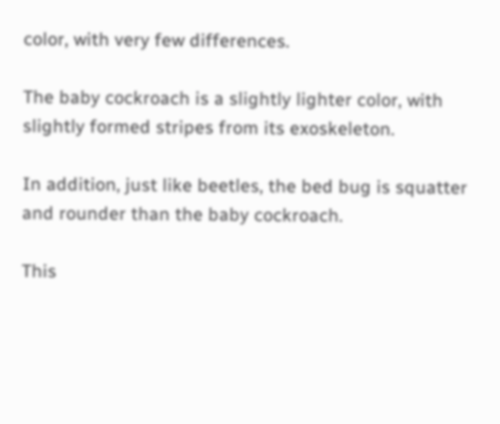color, with very few differences.

The baby cockroach is a slightly lighter color, with slightly formed stripes from its exoskeleton.

In addition, just like beetles, the bed bug is squatter and rounder than the baby cockroach.

This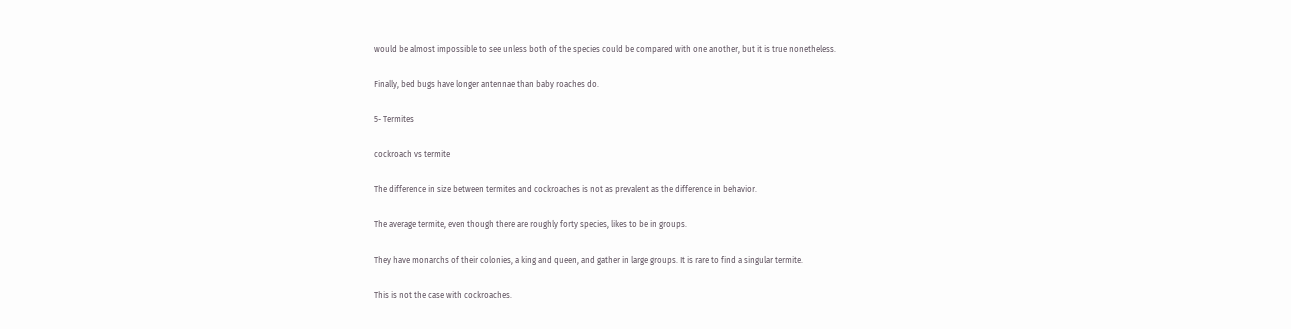would be almost impossible to see unless both of the species could be compared with one another, but it is true nonetheless.

Finally, bed bugs have longer antennae than baby roaches do.

5- Termites

cockroach vs termite

The difference in size between termites and cockroaches is not as prevalent as the difference in behavior.

The average termite, even though there are roughly forty species, likes to be in groups.

They have monarchs of their colonies, a king and queen, and gather in large groups. It is rare to find a singular termite.

This is not the case with cockroaches.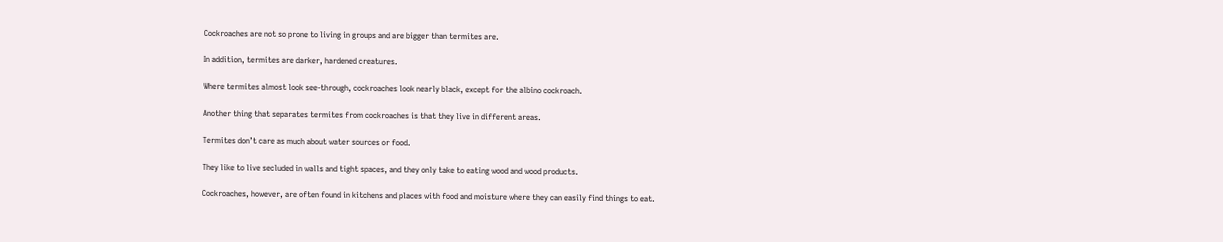Cockroaches are not so prone to living in groups and are bigger than termites are.

In addition, termites are darker, hardened creatures.

Where termites almost look see-through, cockroaches look nearly black, except for the albino cockroach.

Another thing that separates termites from cockroaches is that they live in different areas.

Termites don’t care as much about water sources or food.

They like to live secluded in walls and tight spaces, and they only take to eating wood and wood products.

Cockroaches, however, are often found in kitchens and places with food and moisture where they can easily find things to eat.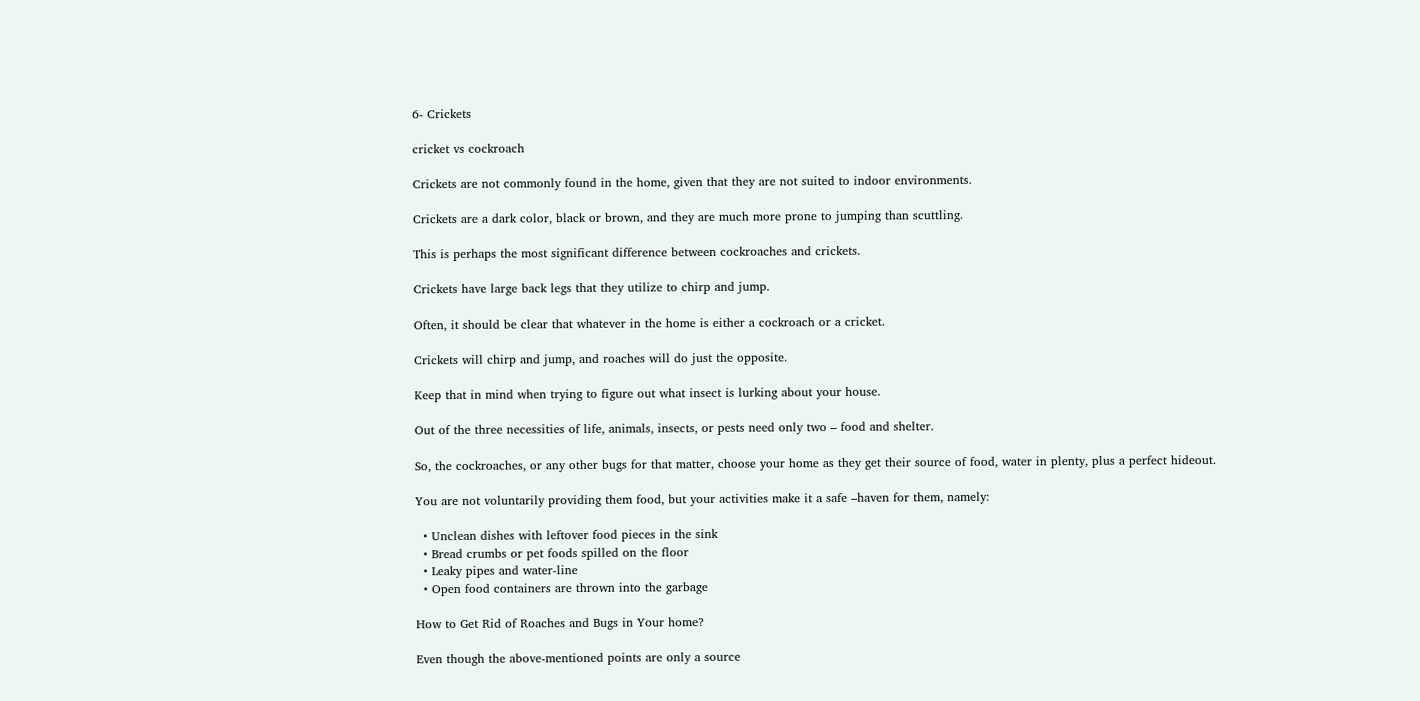6- Crickets

cricket vs cockroach

Crickets are not commonly found in the home, given that they are not suited to indoor environments.

Crickets are a dark color, black or brown, and they are much more prone to jumping than scuttling.

This is perhaps the most significant difference between cockroaches and crickets.

Crickets have large back legs that they utilize to chirp and jump.

Often, it should be clear that whatever in the home is either a cockroach or a cricket.

Crickets will chirp and jump, and roaches will do just the opposite.

Keep that in mind when trying to figure out what insect is lurking about your house.

Out of the three necessities of life, animals, insects, or pests need only two – food and shelter.

So, the cockroaches, or any other bugs for that matter, choose your home as they get their source of food, water in plenty, plus a perfect hideout.

You are not voluntarily providing them food, but your activities make it a safe –haven for them, namely:

  • Unclean dishes with leftover food pieces in the sink
  • Bread crumbs or pet foods spilled on the floor
  • Leaky pipes and water-line
  • Open food containers are thrown into the garbage

How to Get Rid of Roaches and Bugs in Your home?

Even though the above-mentioned points are only a source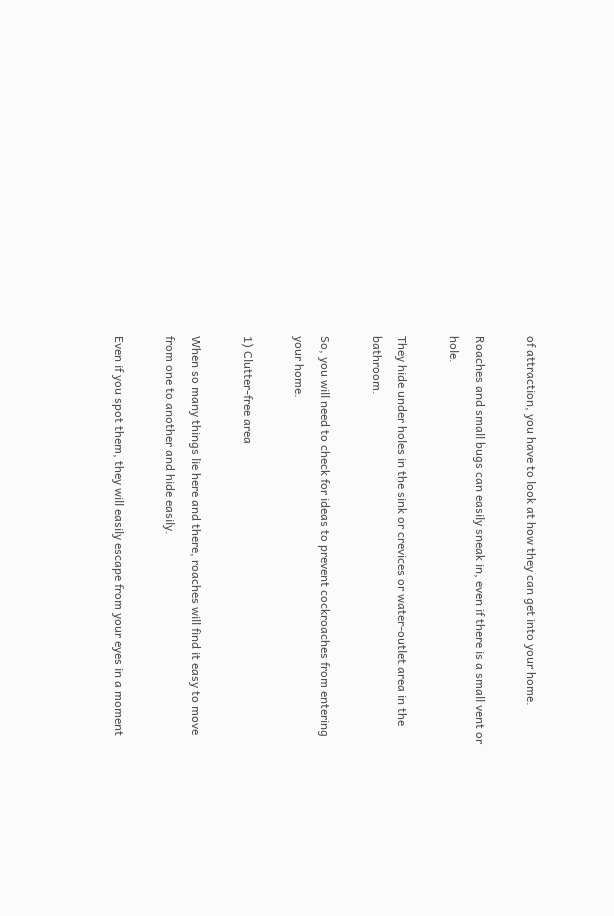of attraction, you have to look at how they can get into your home.

Roaches and small bugs can easily sneak in, even if there is a small vent or hole.

They hide under holes in the sink or crevices or water-outlet area in the bathroom.

So, you will need to check for ideas to prevent cockroaches from entering your home.

1) Clutter-free area

When so many things lie here and there, roaches will find it easy to move from one to another and hide easily.

Even if you spot them, they will easily escape from your eyes in a moment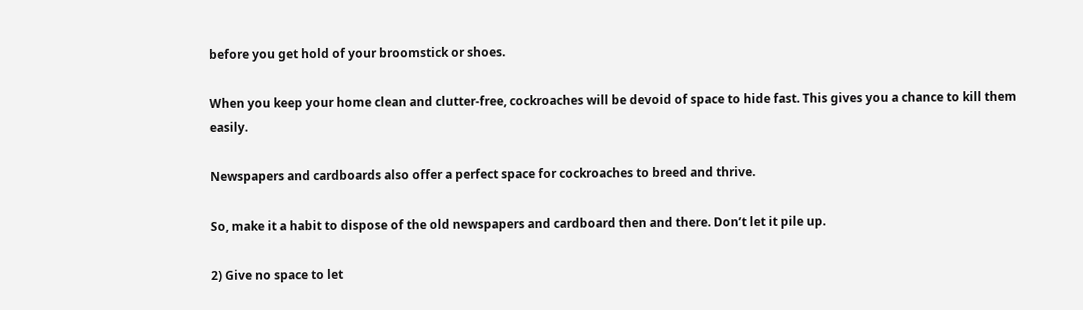before you get hold of your broomstick or shoes.

When you keep your home clean and clutter-free, cockroaches will be devoid of space to hide fast. This gives you a chance to kill them easily.

Newspapers and cardboards also offer a perfect space for cockroaches to breed and thrive.

So, make it a habit to dispose of the old newspapers and cardboard then and there. Don’t let it pile up.

2) Give no space to let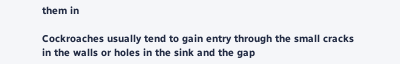them in

Cockroaches usually tend to gain entry through the small cracks in the walls or holes in the sink and the gap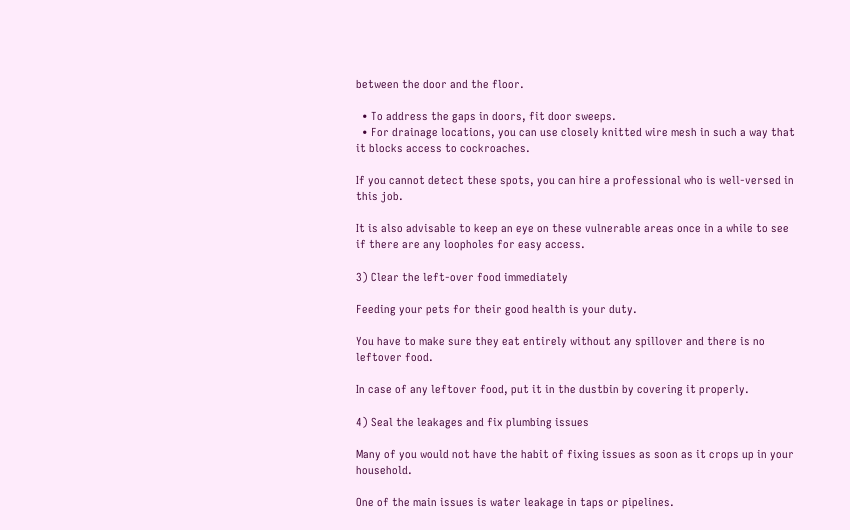between the door and the floor.

  • To address the gaps in doors, fit door sweeps.
  • For drainage locations, you can use closely knitted wire mesh in such a way that it blocks access to cockroaches.

If you cannot detect these spots, you can hire a professional who is well-versed in this job.

It is also advisable to keep an eye on these vulnerable areas once in a while to see if there are any loopholes for easy access.

3) Clear the left-over food immediately

Feeding your pets for their good health is your duty.

You have to make sure they eat entirely without any spillover and there is no leftover food.

In case of any leftover food, put it in the dustbin by covering it properly.

4) Seal the leakages and fix plumbing issues

Many of you would not have the habit of fixing issues as soon as it crops up in your household.

One of the main issues is water leakage in taps or pipelines.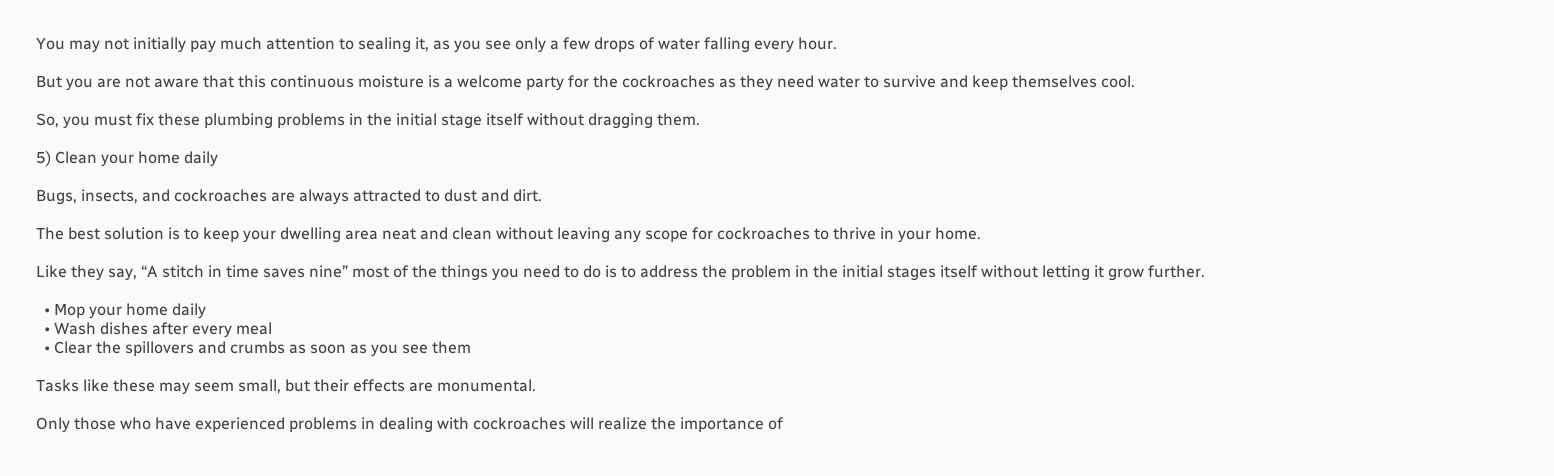You may not initially pay much attention to sealing it, as you see only a few drops of water falling every hour.

But you are not aware that this continuous moisture is a welcome party for the cockroaches as they need water to survive and keep themselves cool.

So, you must fix these plumbing problems in the initial stage itself without dragging them.

5) Clean your home daily

Bugs, insects, and cockroaches are always attracted to dust and dirt.

The best solution is to keep your dwelling area neat and clean without leaving any scope for cockroaches to thrive in your home.

Like they say, “A stitch in time saves nine” most of the things you need to do is to address the problem in the initial stages itself without letting it grow further.

  • Mop your home daily
  • Wash dishes after every meal
  • Clear the spillovers and crumbs as soon as you see them

Tasks like these may seem small, but their effects are monumental.

Only those who have experienced problems in dealing with cockroaches will realize the importance of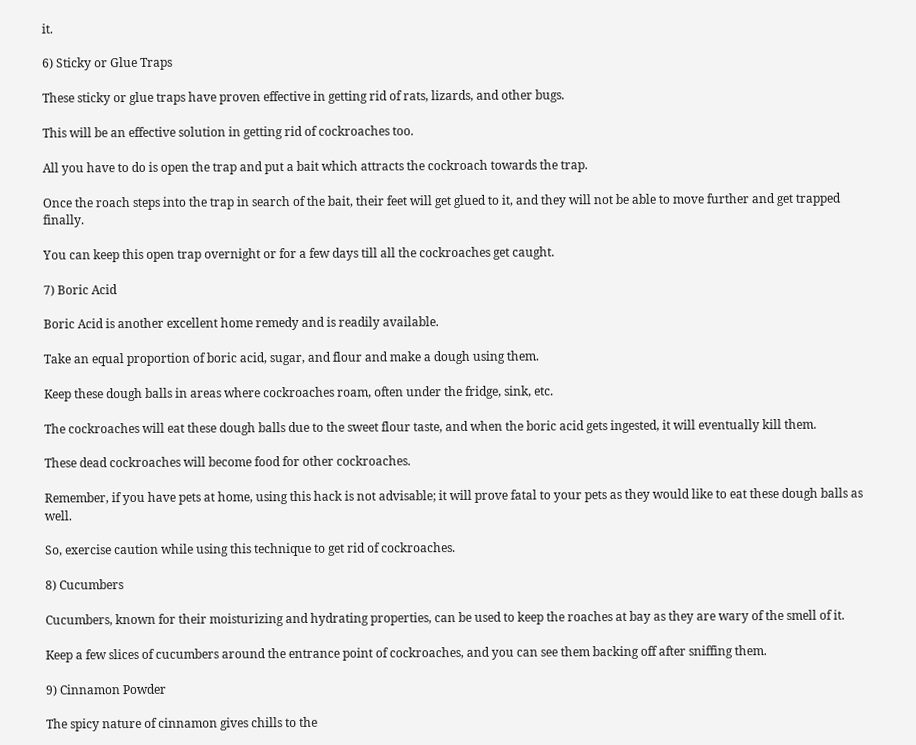it.

6) Sticky or Glue Traps

These sticky or glue traps have proven effective in getting rid of rats, lizards, and other bugs.

This will be an effective solution in getting rid of cockroaches too.

All you have to do is open the trap and put a bait which attracts the cockroach towards the trap.

Once the roach steps into the trap in search of the bait, their feet will get glued to it, and they will not be able to move further and get trapped finally.

You can keep this open trap overnight or for a few days till all the cockroaches get caught.

7) Boric Acid

Boric Acid is another excellent home remedy and is readily available.

Take an equal proportion of boric acid, sugar, and flour and make a dough using them.

Keep these dough balls in areas where cockroaches roam, often under the fridge, sink, etc.

The cockroaches will eat these dough balls due to the sweet flour taste, and when the boric acid gets ingested, it will eventually kill them.

These dead cockroaches will become food for other cockroaches.

Remember, if you have pets at home, using this hack is not advisable; it will prove fatal to your pets as they would like to eat these dough balls as well.

So, exercise caution while using this technique to get rid of cockroaches.

8) Cucumbers

Cucumbers, known for their moisturizing and hydrating properties, can be used to keep the roaches at bay as they are wary of the smell of it.

Keep a few slices of cucumbers around the entrance point of cockroaches, and you can see them backing off after sniffing them.

9) Cinnamon Powder

The spicy nature of cinnamon gives chills to the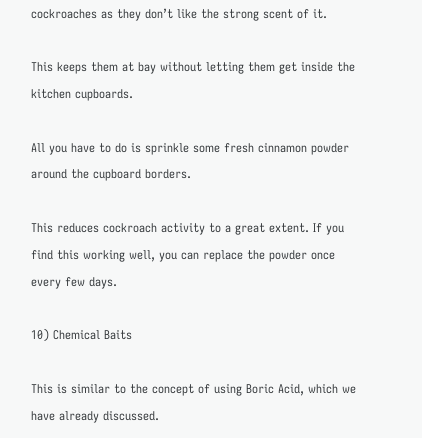cockroaches as they don’t like the strong scent of it.

This keeps them at bay without letting them get inside the kitchen cupboards.

All you have to do is sprinkle some fresh cinnamon powder around the cupboard borders.

This reduces cockroach activity to a great extent. If you find this working well, you can replace the powder once every few days.

10) Chemical Baits

This is similar to the concept of using Boric Acid, which we have already discussed.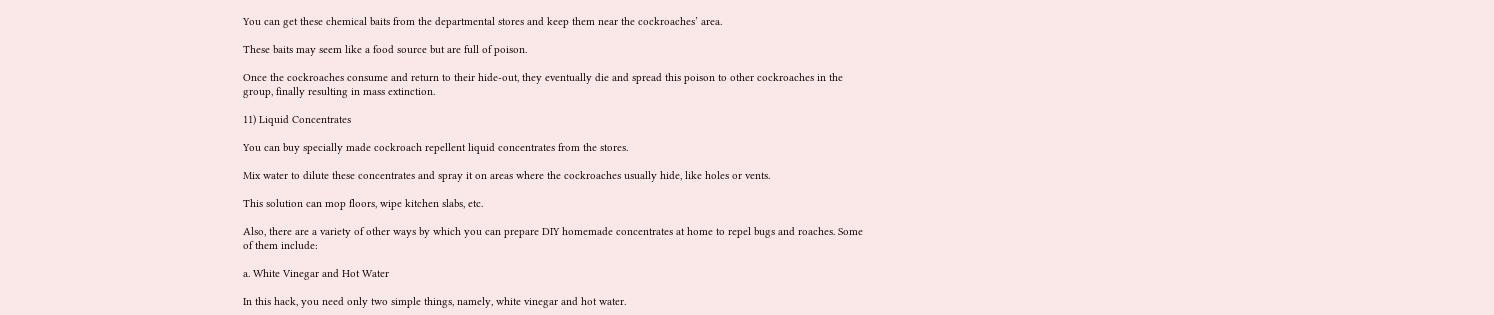You can get these chemical baits from the departmental stores and keep them near the cockroaches’ area.

These baits may seem like a food source but are full of poison.

Once the cockroaches consume and return to their hide-out, they eventually die and spread this poison to other cockroaches in the group, finally resulting in mass extinction.

11) Liquid Concentrates

You can buy specially made cockroach repellent liquid concentrates from the stores.

Mix water to dilute these concentrates and spray it on areas where the cockroaches usually hide, like holes or vents.

This solution can mop floors, wipe kitchen slabs, etc.

Also, there are a variety of other ways by which you can prepare DIY homemade concentrates at home to repel bugs and roaches. Some of them include:

a. White Vinegar and Hot Water

In this hack, you need only two simple things, namely, white vinegar and hot water.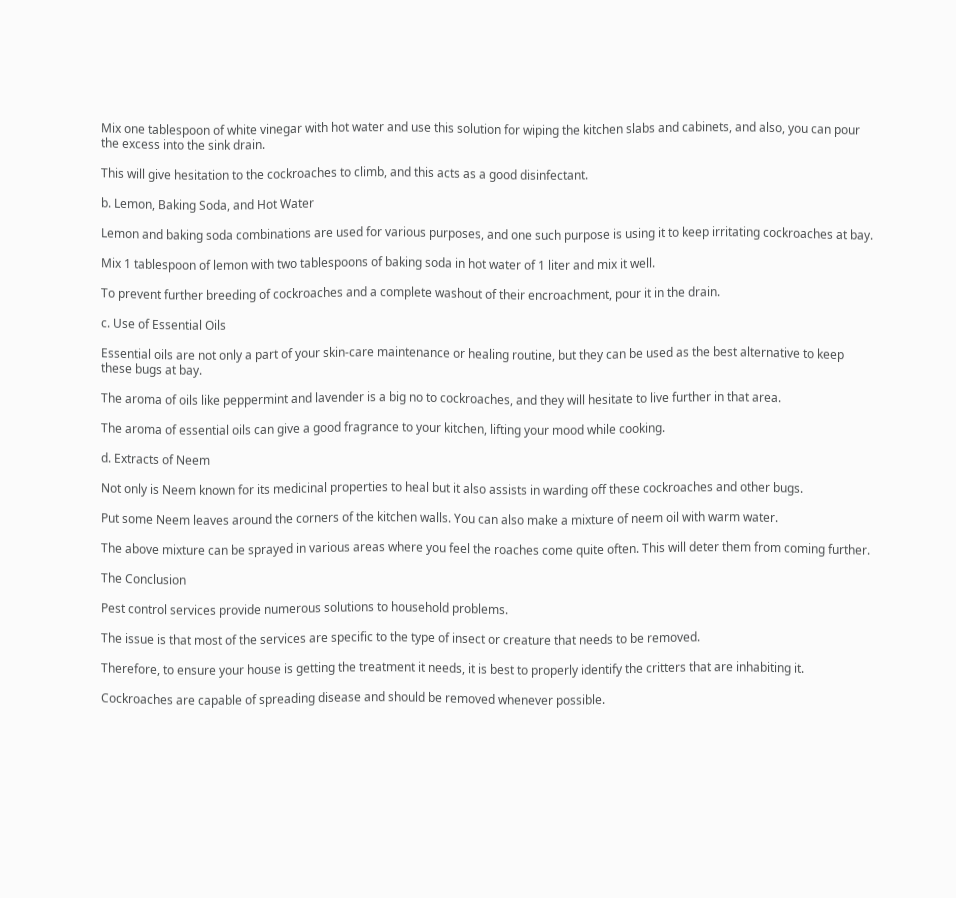Mix one tablespoon of white vinegar with hot water and use this solution for wiping the kitchen slabs and cabinets, and also, you can pour the excess into the sink drain.

This will give hesitation to the cockroaches to climb, and this acts as a good disinfectant.

b. Lemon, Baking Soda, and Hot Water

Lemon and baking soda combinations are used for various purposes, and one such purpose is using it to keep irritating cockroaches at bay.

Mix 1 tablespoon of lemon with two tablespoons of baking soda in hot water of 1 liter and mix it well.

To prevent further breeding of cockroaches and a complete washout of their encroachment, pour it in the drain.

c. Use of Essential Oils

Essential oils are not only a part of your skin-care maintenance or healing routine, but they can be used as the best alternative to keep these bugs at bay.

The aroma of oils like peppermint and lavender is a big no to cockroaches, and they will hesitate to live further in that area.

The aroma of essential oils can give a good fragrance to your kitchen, lifting your mood while cooking.

d. Extracts of Neem

Not only is Neem known for its medicinal properties to heal but it also assists in warding off these cockroaches and other bugs.

Put some Neem leaves around the corners of the kitchen walls. You can also make a mixture of neem oil with warm water.

The above mixture can be sprayed in various areas where you feel the roaches come quite often. This will deter them from coming further.

The Conclusion

Pest control services provide numerous solutions to household problems.

The issue is that most of the services are specific to the type of insect or creature that needs to be removed.

Therefore, to ensure your house is getting the treatment it needs, it is best to properly identify the critters that are inhabiting it.

Cockroaches are capable of spreading disease and should be removed whenever possible.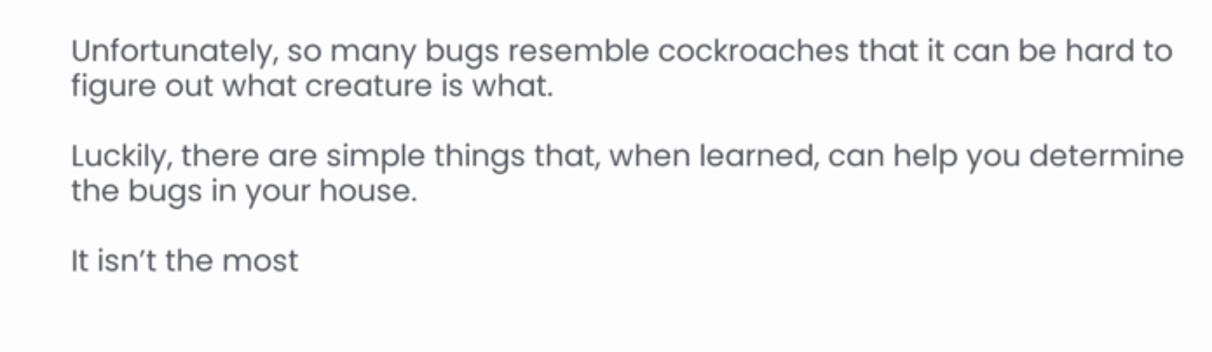Unfortunately, so many bugs resemble cockroaches that it can be hard to figure out what creature is what.

Luckily, there are simple things that, when learned, can help you determine the bugs in your house.

It isn’t the most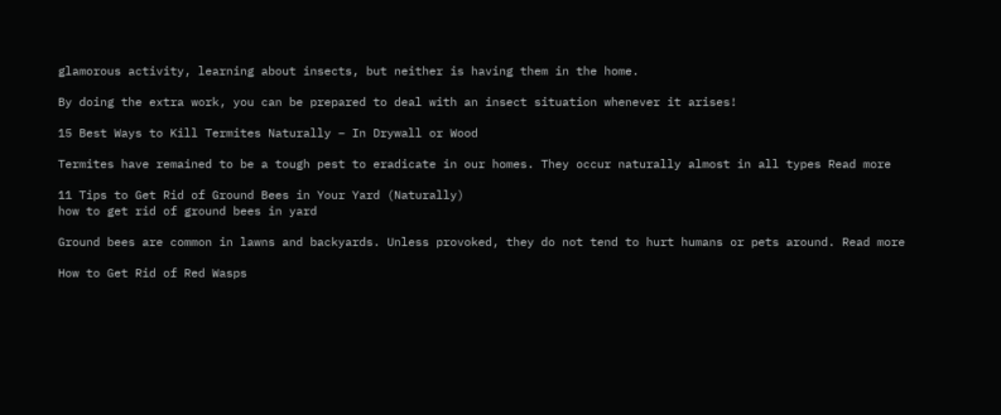glamorous activity, learning about insects, but neither is having them in the home.

By doing the extra work, you can be prepared to deal with an insect situation whenever it arises!

15 Best Ways to Kill Termites Naturally – In Drywall or Wood

Termites have remained to be a tough pest to eradicate in our homes. They occur naturally almost in all types Read more

11 Tips to Get Rid of Ground Bees in Your Yard (Naturally)
how to get rid of ground bees in yard

Ground bees are common in lawns and backyards. Unless provoked, they do not tend to hurt humans or pets around. Read more

How to Get Rid of Red Wasps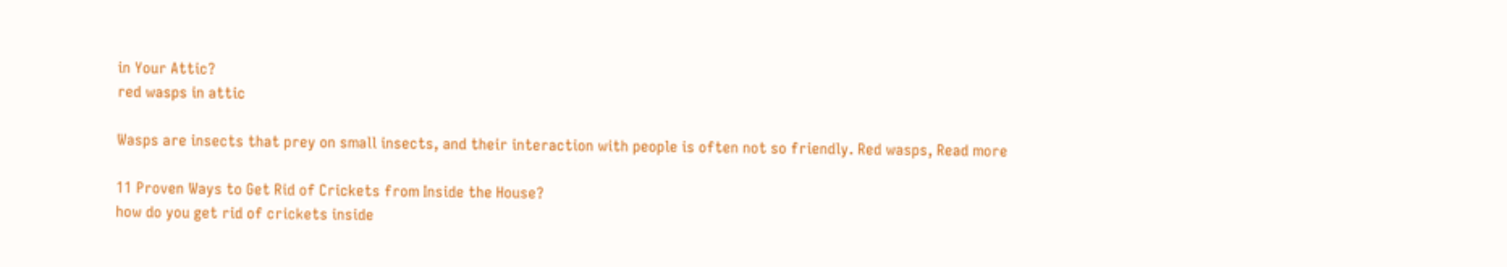in Your Attic?
red wasps in attic

Wasps are insects that prey on small insects, and their interaction with people is often not so friendly. Red wasps, Read more

11 Proven Ways to Get Rid of Crickets from Inside the House?
how do you get rid of crickets inside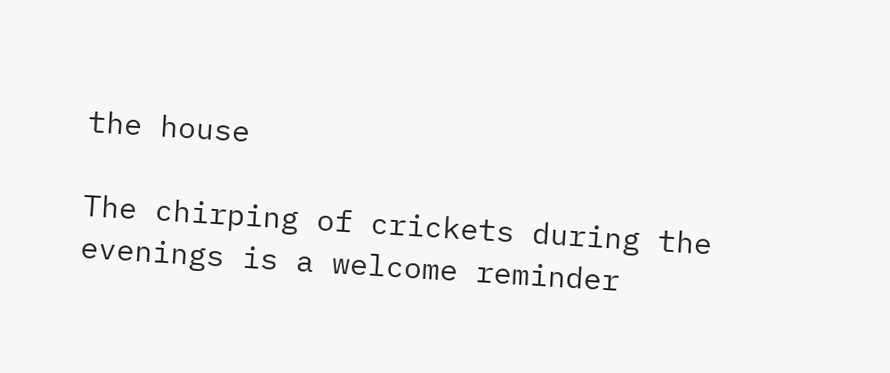the house

The chirping of crickets during the evenings is a welcome reminder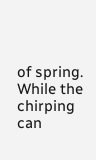of spring. While the chirping can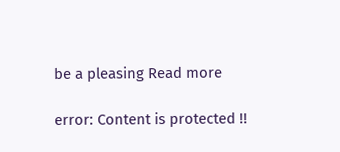be a pleasing Read more

error: Content is protected !!